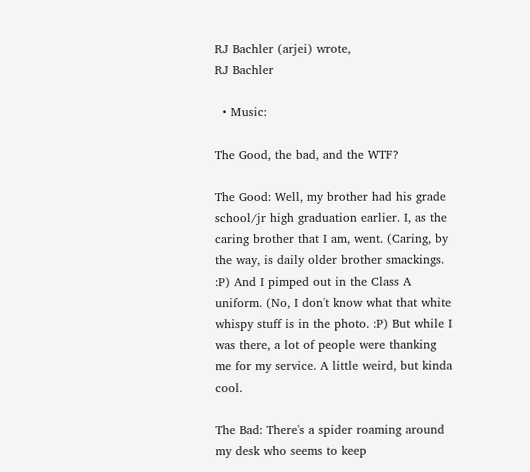RJ Bachler (arjei) wrote,
RJ Bachler

  • Music:

The Good, the bad, and the WTF?

The Good: Well, my brother had his grade school/jr high graduation earlier. I, as the caring brother that I am, went. (Caring, by the way, is daily older brother smackings. :P) And I pimped out in the Class A uniform. (No, I don't know what that white whispy stuff is in the photo. :P) But while I was there, a lot of people were thanking me for my service. A little weird, but kinda cool.

The Bad: There's a spider roaming around my desk who seems to keep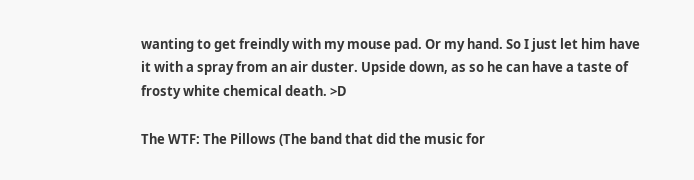wanting to get freindly with my mouse pad. Or my hand. So I just let him have it with a spray from an air duster. Upside down, as so he can have a taste of frosty white chemical death. >D

The WTF: The Pillows (The band that did the music for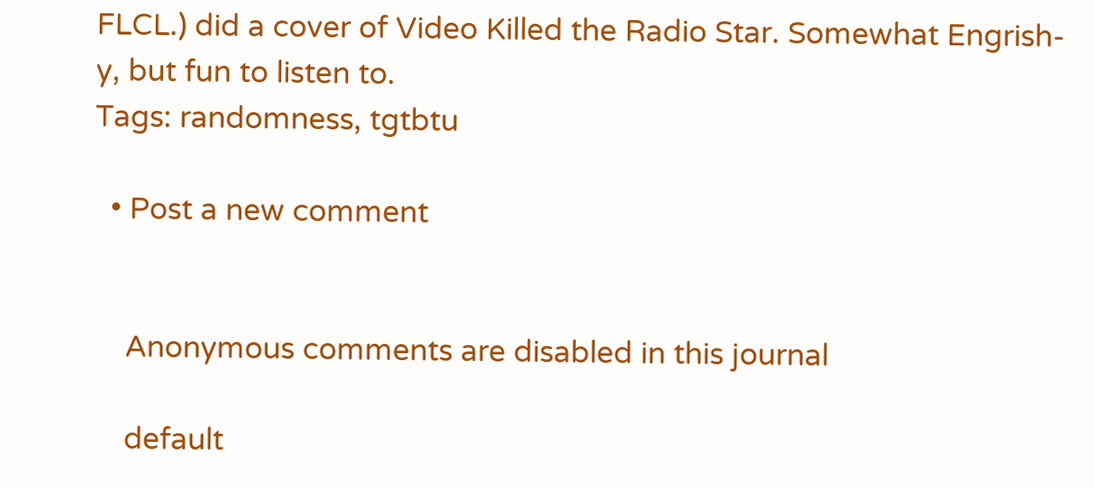FLCL.) did a cover of Video Killed the Radio Star. Somewhat Engrish-y, but fun to listen to.
Tags: randomness, tgtbtu

  • Post a new comment


    Anonymous comments are disabled in this journal

    default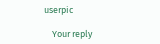userpic

    Your reply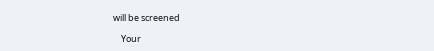will be screened

    Your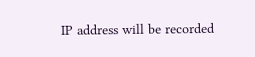IP address will be recorded